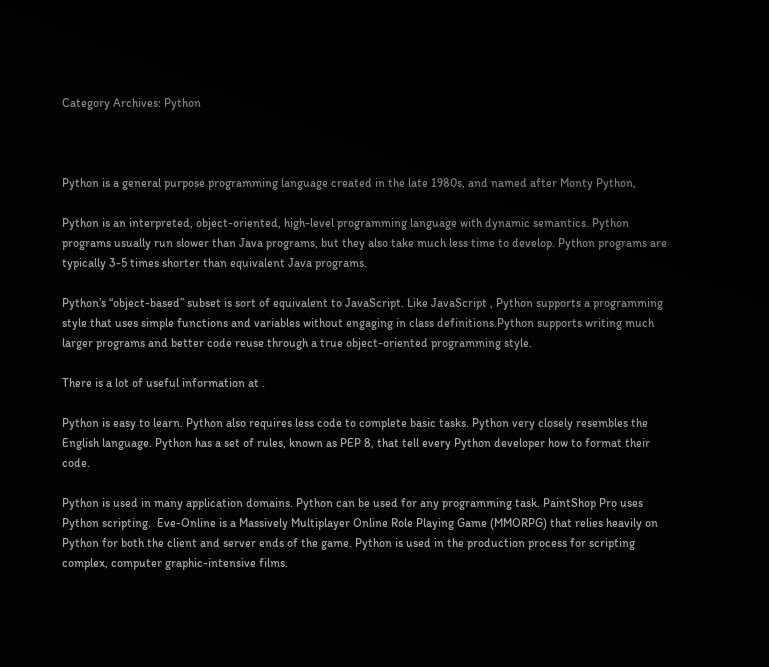Category Archives: Python



Python is a general purpose programming language created in the late 1980s, and named after Monty Python,

Python is an interpreted, object-oriented, high-level programming language with dynamic semantics. Python programs usually run slower than Java programs, but they also take much less time to develop. Python programs are typically 3-5 times shorter than equivalent Java programs.

Python’s “object-based” subset is sort of equivalent to JavaScript. Like JavaScript , Python supports a programming style that uses simple functions and variables without engaging in class definitions.Python supports writing much larger programs and better code reuse through a true object-oriented programming style.

There is a lot of useful information at .

Python is easy to learn. Python also requires less code to complete basic tasks. Python very closely resembles the English language. Python has a set of rules, known as PEP 8, that tell every Python developer how to format their code.

Python is used in many application domains. Python can be used for any programming task. PaintShop Pro uses Python scripting.  Eve-Online is a Massively Multiplayer Online Role Playing Game (MMORPG) that relies heavily on Python for both the client and server ends of the game. Python is used in the production process for scripting complex, computer graphic-intensive films.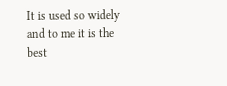It is used so widely and to me it is the best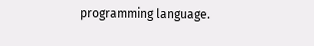programming language.